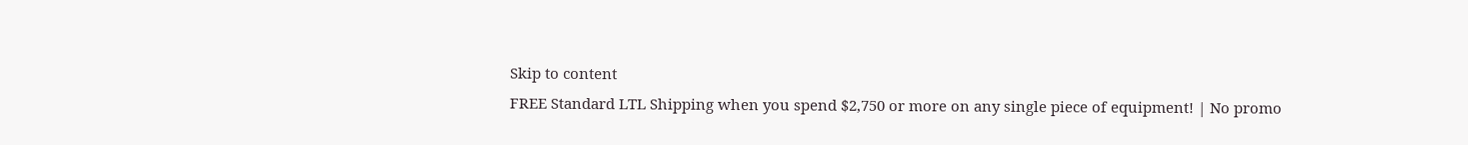Skip to content
FREE Standard LTL Shipping when you spend $2,750 or more on any single piece of equipment! | No promo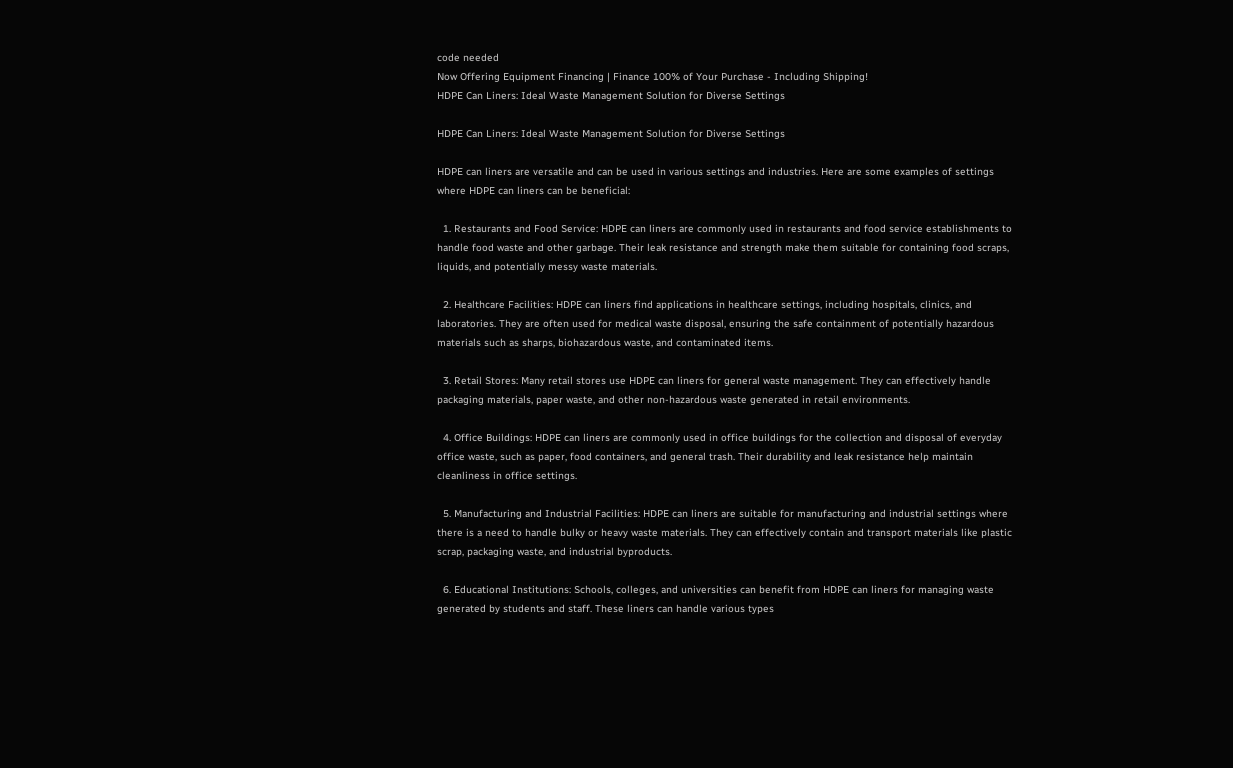code needed
Now Offering Equipment Financing | Finance 100% of Your Purchase - Including Shipping!
HDPE Can Liners: Ideal Waste Management Solution for Diverse Settings

HDPE Can Liners: Ideal Waste Management Solution for Diverse Settings

HDPE can liners are versatile and can be used in various settings and industries. Here are some examples of settings where HDPE can liners can be beneficial:

  1. Restaurants and Food Service: HDPE can liners are commonly used in restaurants and food service establishments to handle food waste and other garbage. Their leak resistance and strength make them suitable for containing food scraps, liquids, and potentially messy waste materials.

  2. Healthcare Facilities: HDPE can liners find applications in healthcare settings, including hospitals, clinics, and laboratories. They are often used for medical waste disposal, ensuring the safe containment of potentially hazardous materials such as sharps, biohazardous waste, and contaminated items.

  3. Retail Stores: Many retail stores use HDPE can liners for general waste management. They can effectively handle packaging materials, paper waste, and other non-hazardous waste generated in retail environments.

  4. Office Buildings: HDPE can liners are commonly used in office buildings for the collection and disposal of everyday office waste, such as paper, food containers, and general trash. Their durability and leak resistance help maintain cleanliness in office settings.

  5. Manufacturing and Industrial Facilities: HDPE can liners are suitable for manufacturing and industrial settings where there is a need to handle bulky or heavy waste materials. They can effectively contain and transport materials like plastic scrap, packaging waste, and industrial byproducts.

  6. Educational Institutions: Schools, colleges, and universities can benefit from HDPE can liners for managing waste generated by students and staff. These liners can handle various types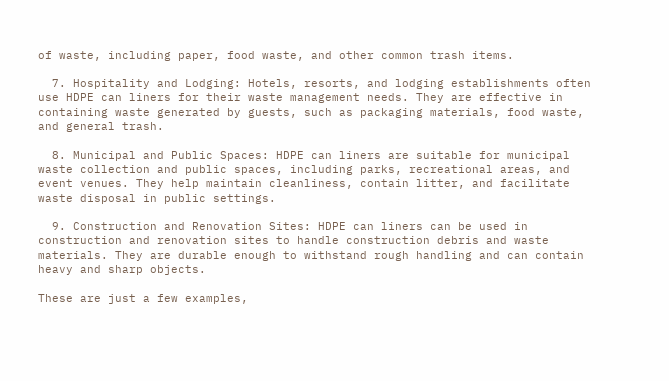of waste, including paper, food waste, and other common trash items.

  7. Hospitality and Lodging: Hotels, resorts, and lodging establishments often use HDPE can liners for their waste management needs. They are effective in containing waste generated by guests, such as packaging materials, food waste, and general trash.

  8. Municipal and Public Spaces: HDPE can liners are suitable for municipal waste collection and public spaces, including parks, recreational areas, and event venues. They help maintain cleanliness, contain litter, and facilitate waste disposal in public settings.

  9. Construction and Renovation Sites: HDPE can liners can be used in construction and renovation sites to handle construction debris and waste materials. They are durable enough to withstand rough handling and can contain heavy and sharp objects.

These are just a few examples,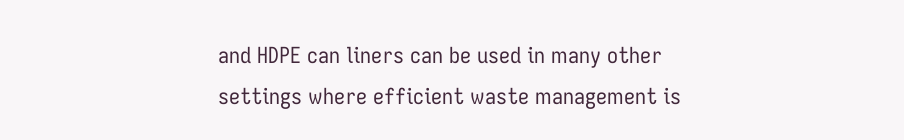and HDPE can liners can be used in many other settings where efficient waste management is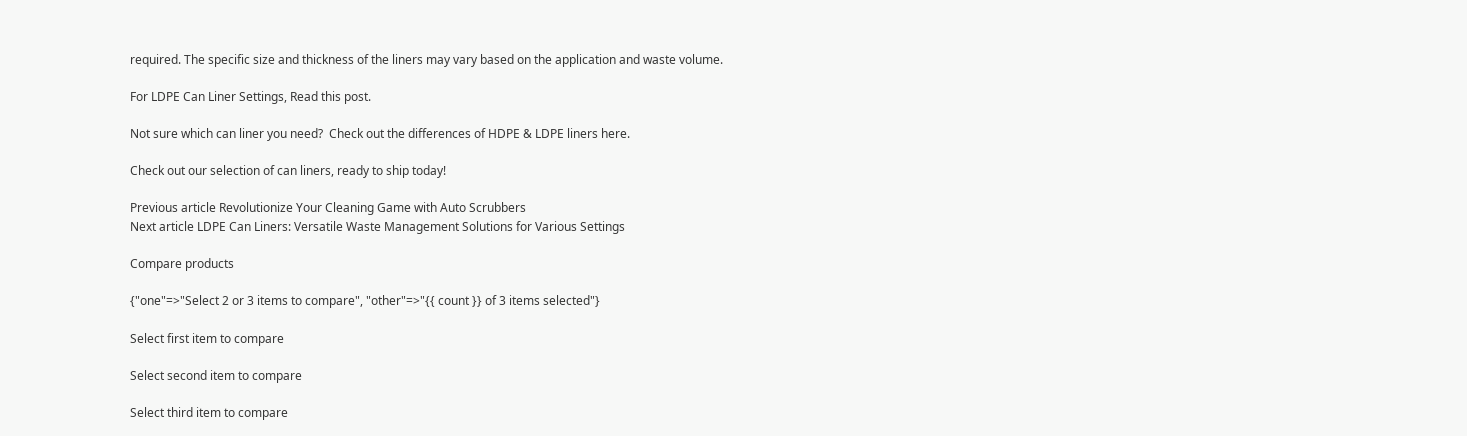required. The specific size and thickness of the liners may vary based on the application and waste volume.

For LDPE Can Liner Settings, Read this post.

Not sure which can liner you need?  Check out the differences of HDPE & LDPE liners here.

Check out our selection of can liners, ready to ship today!

Previous article Revolutionize Your Cleaning Game with Auto Scrubbers
Next article LDPE Can Liners: Versatile Waste Management Solutions for Various Settings

Compare products

{"one"=>"Select 2 or 3 items to compare", "other"=>"{{ count }} of 3 items selected"}

Select first item to compare

Select second item to compare

Select third item to compare